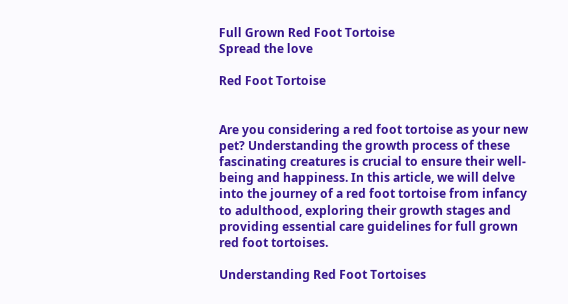Full Grown Red Foot Tortoise
Spread the love

Red Foot Tortoise


Are you considering a red foot tortoise as your new pet? Understanding the growth process of these fascinating creatures is crucial to ensure their well-being and happiness. In this article, we will delve into the journey of a red foot tortoise from infancy to adulthood, exploring their growth stages and providing essential care guidelines for full grown red foot tortoises.

Understanding Red Foot Tortoises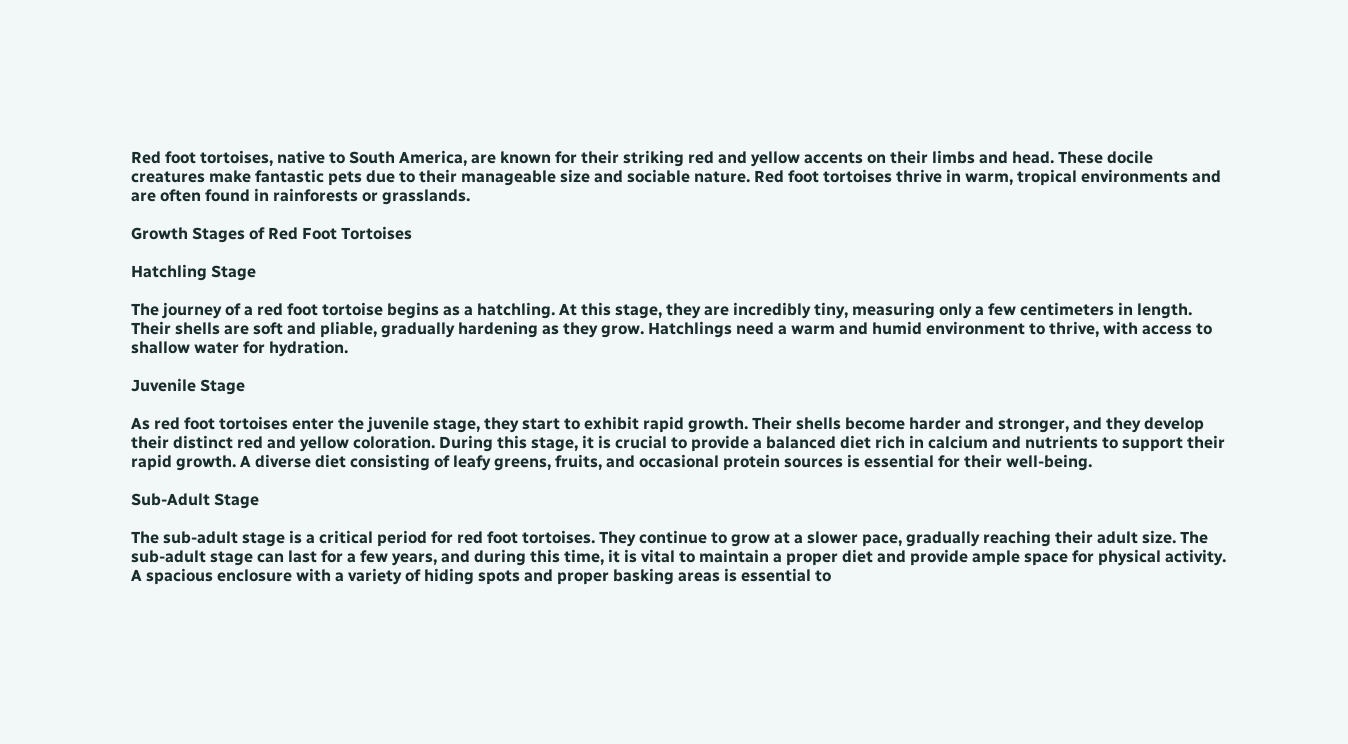Red foot tortoises, native to South America, are known for their striking red and yellow accents on their limbs and head. These docile creatures make fantastic pets due to their manageable size and sociable nature. Red foot tortoises thrive in warm, tropical environments and are often found in rainforests or grasslands.

Growth Stages of Red Foot Tortoises

Hatchling Stage

The journey of a red foot tortoise begins as a hatchling. At this stage, they are incredibly tiny, measuring only a few centimeters in length. Their shells are soft and pliable, gradually hardening as they grow. Hatchlings need a warm and humid environment to thrive, with access to shallow water for hydration.

Juvenile Stage

As red foot tortoises enter the juvenile stage, they start to exhibit rapid growth. Their shells become harder and stronger, and they develop their distinct red and yellow coloration. During this stage, it is crucial to provide a balanced diet rich in calcium and nutrients to support their rapid growth. A diverse diet consisting of leafy greens, fruits, and occasional protein sources is essential for their well-being.

Sub-Adult Stage

The sub-adult stage is a critical period for red foot tortoises. They continue to grow at a slower pace, gradually reaching their adult size. The sub-adult stage can last for a few years, and during this time, it is vital to maintain a proper diet and provide ample space for physical activity. A spacious enclosure with a variety of hiding spots and proper basking areas is essential to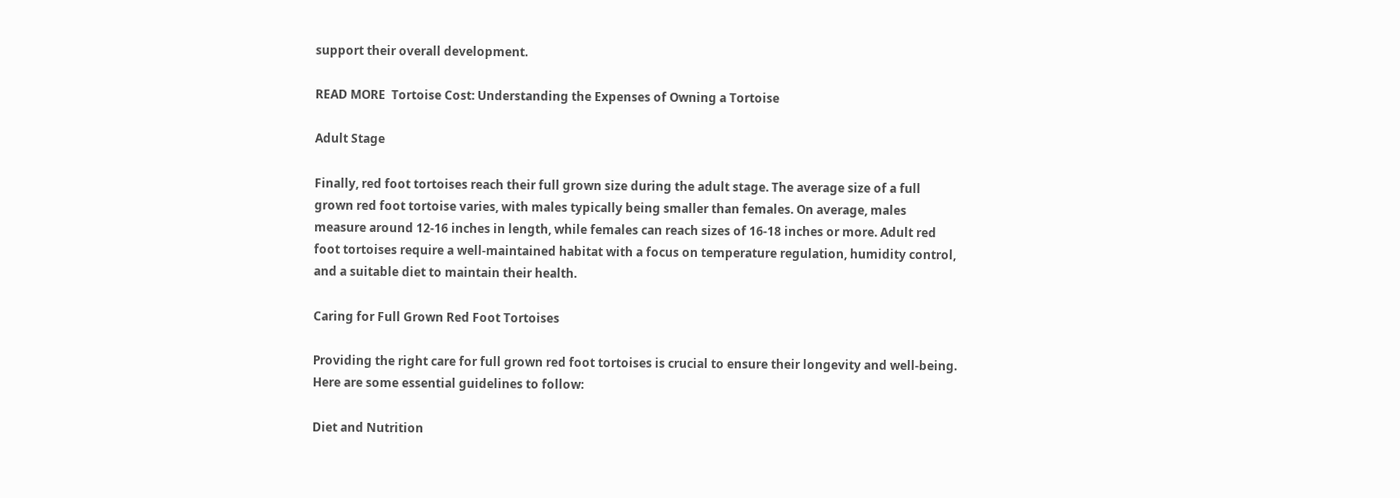support their overall development.

READ MORE  Tortoise Cost: Understanding the Expenses of Owning a Tortoise

Adult Stage

Finally, red foot tortoises reach their full grown size during the adult stage. The average size of a full grown red foot tortoise varies, with males typically being smaller than females. On average, males measure around 12-16 inches in length, while females can reach sizes of 16-18 inches or more. Adult red foot tortoises require a well-maintained habitat with a focus on temperature regulation, humidity control, and a suitable diet to maintain their health.

Caring for Full Grown Red Foot Tortoises

Providing the right care for full grown red foot tortoises is crucial to ensure their longevity and well-being. Here are some essential guidelines to follow:

Diet and Nutrition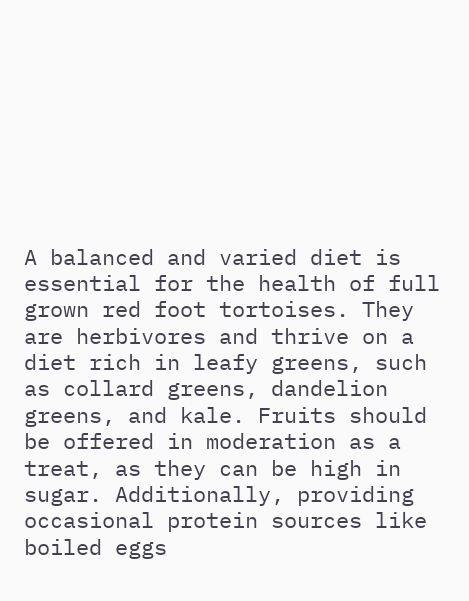A balanced and varied diet is essential for the health of full grown red foot tortoises. They are herbivores and thrive on a diet rich in leafy greens, such as collard greens, dandelion greens, and kale. Fruits should be offered in moderation as a treat, as they can be high in sugar. Additionally, providing occasional protein sources like boiled eggs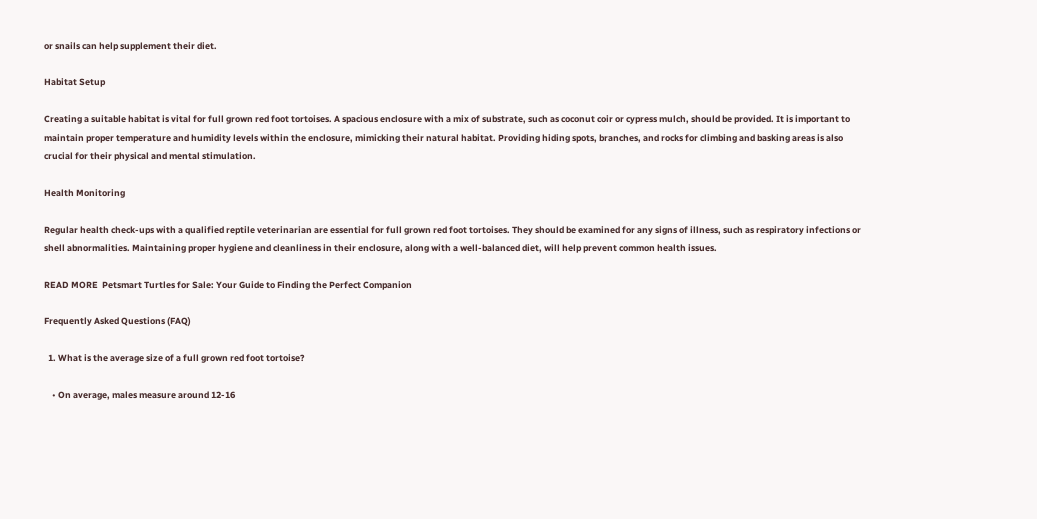or snails can help supplement their diet.

Habitat Setup

Creating a suitable habitat is vital for full grown red foot tortoises. A spacious enclosure with a mix of substrate, such as coconut coir or cypress mulch, should be provided. It is important to maintain proper temperature and humidity levels within the enclosure, mimicking their natural habitat. Providing hiding spots, branches, and rocks for climbing and basking areas is also crucial for their physical and mental stimulation.

Health Monitoring

Regular health check-ups with a qualified reptile veterinarian are essential for full grown red foot tortoises. They should be examined for any signs of illness, such as respiratory infections or shell abnormalities. Maintaining proper hygiene and cleanliness in their enclosure, along with a well-balanced diet, will help prevent common health issues.

READ MORE  Petsmart Turtles for Sale: Your Guide to Finding the Perfect Companion

Frequently Asked Questions (FAQ)

  1. What is the average size of a full grown red foot tortoise?

    • On average, males measure around 12-16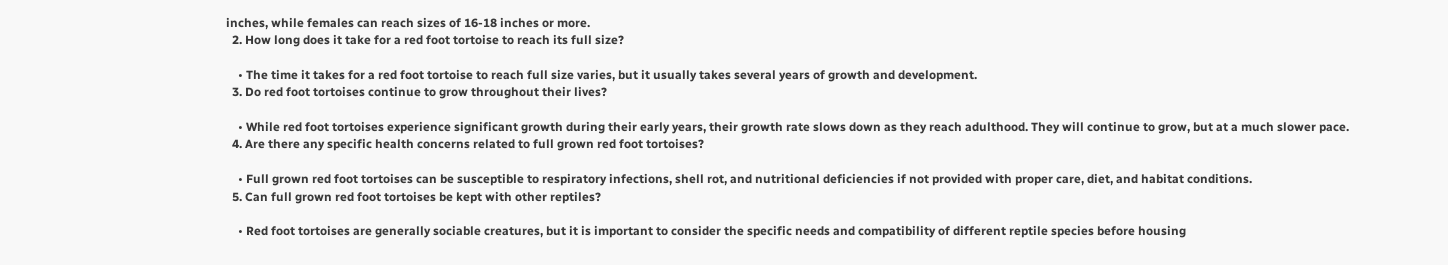inches, while females can reach sizes of 16-18 inches or more.
  2. How long does it take for a red foot tortoise to reach its full size?

    • The time it takes for a red foot tortoise to reach full size varies, but it usually takes several years of growth and development.
  3. Do red foot tortoises continue to grow throughout their lives?

    • While red foot tortoises experience significant growth during their early years, their growth rate slows down as they reach adulthood. They will continue to grow, but at a much slower pace.
  4. Are there any specific health concerns related to full grown red foot tortoises?

    • Full grown red foot tortoises can be susceptible to respiratory infections, shell rot, and nutritional deficiencies if not provided with proper care, diet, and habitat conditions.
  5. Can full grown red foot tortoises be kept with other reptiles?

    • Red foot tortoises are generally sociable creatures, but it is important to consider the specific needs and compatibility of different reptile species before housing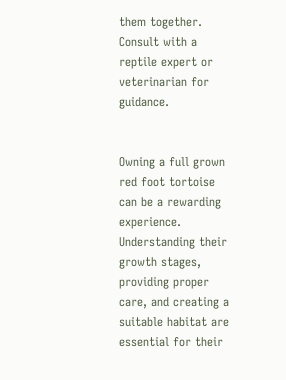them together. Consult with a reptile expert or veterinarian for guidance.


Owning a full grown red foot tortoise can be a rewarding experience. Understanding their growth stages, providing proper care, and creating a suitable habitat are essential for their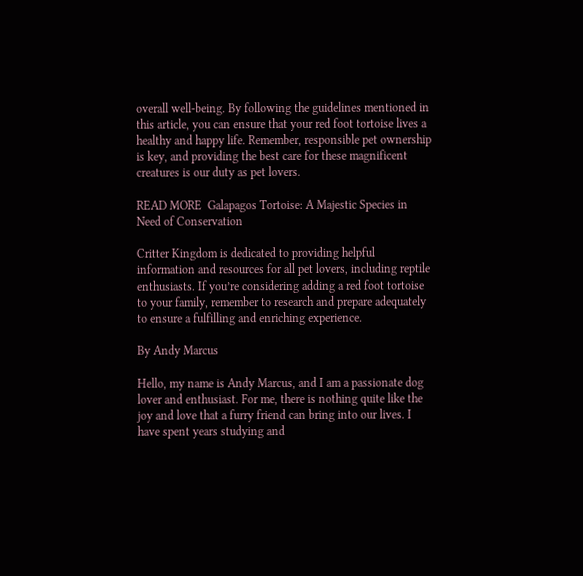overall well-being. By following the guidelines mentioned in this article, you can ensure that your red foot tortoise lives a healthy and happy life. Remember, responsible pet ownership is key, and providing the best care for these magnificent creatures is our duty as pet lovers.

READ MORE  Galapagos Tortoise: A Majestic Species in Need of Conservation

Critter Kingdom is dedicated to providing helpful information and resources for all pet lovers, including reptile enthusiasts. If you’re considering adding a red foot tortoise to your family, remember to research and prepare adequately to ensure a fulfilling and enriching experience.

By Andy Marcus

Hello, my name is Andy Marcus, and I am a passionate dog lover and enthusiast. For me, there is nothing quite like the joy and love that a furry friend can bring into our lives. I have spent years studying and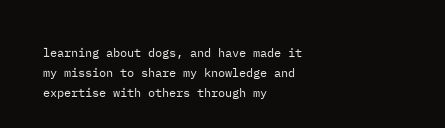learning about dogs, and have made it my mission to share my knowledge and expertise with others through my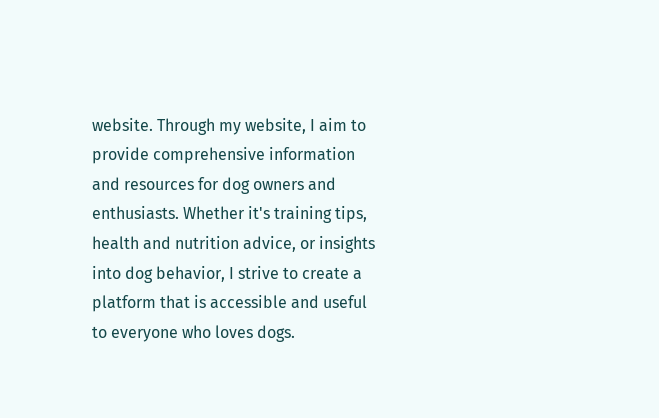website. Through my website, I aim to provide comprehensive information and resources for dog owners and enthusiasts. Whether it's training tips, health and nutrition advice, or insights into dog behavior, I strive to create a platform that is accessible and useful to everyone who loves dogs.